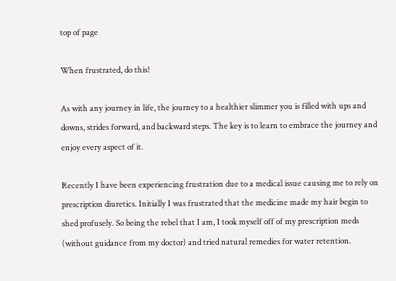top of page

When frustrated, do this!

As with any journey in life, the journey to a healthier slimmer you is filled with ups and downs, strides forward, and backward steps. The key is to learn to embrace the journey and enjoy every aspect of it.

Recently I have been experiencing frustration due to a medical issue causing me to rely on prescription diuretics. Initially I was frustrated that the medicine made my hair begin to shed profusely. So being the rebel that I am, I took myself off of my prescription meds (without guidance from my doctor) and tried natural remedies for water retention.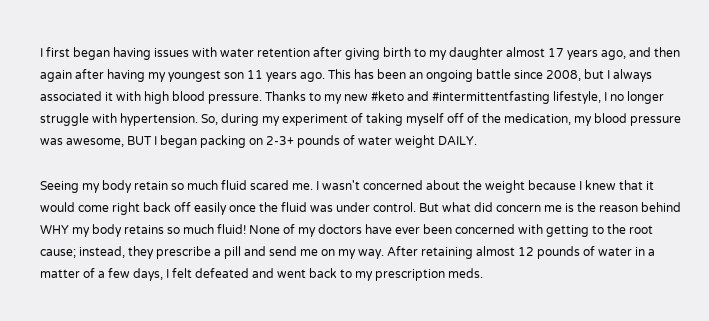I first began having issues with water retention after giving birth to my daughter almost 17 years ago, and then again after having my youngest son 11 years ago. This has been an ongoing battle since 2008, but I always associated it with high blood pressure. Thanks to my new #keto and #intermittentfasting lifestyle, I no longer struggle with hypertension. So, during my experiment of taking myself off of the medication, my blood pressure was awesome, BUT I began packing on 2-3+ pounds of water weight DAILY.

Seeing my body retain so much fluid scared me. I wasn't concerned about the weight because I knew that it would come right back off easily once the fluid was under control. But what did concern me is the reason behind WHY my body retains so much fluid! None of my doctors have ever been concerned with getting to the root cause; instead, they prescribe a pill and send me on my way. After retaining almost 12 pounds of water in a matter of a few days, I felt defeated and went back to my prescription meds.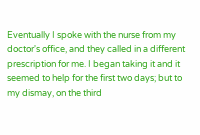Eventually I spoke with the nurse from my doctor's office, and they called in a different prescription for me. I began taking it and it seemed to help for the first two days; but to my dismay, on the third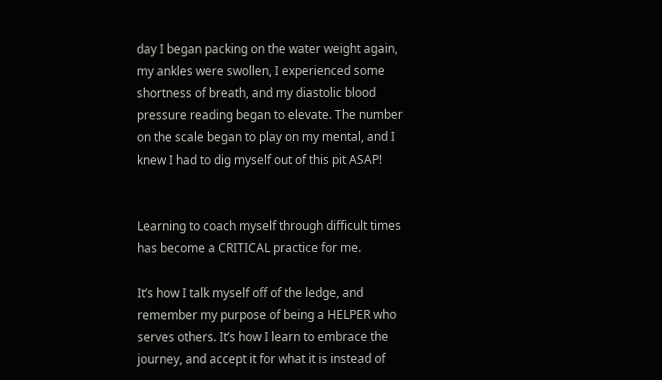day I began packing on the water weight again, my ankles were swollen, I experienced some shortness of breath, and my diastolic blood pressure reading began to elevate. The number on the scale began to play on my mental, and I knew I had to dig myself out of this pit ASAP!


Learning to coach myself through difficult times has become a CRITICAL practice for me.

It’s how I talk myself off of the ledge, and remember my purpose of being a HELPER who serves others. It’s how I learn to embrace the journey, and accept it for what it is instead of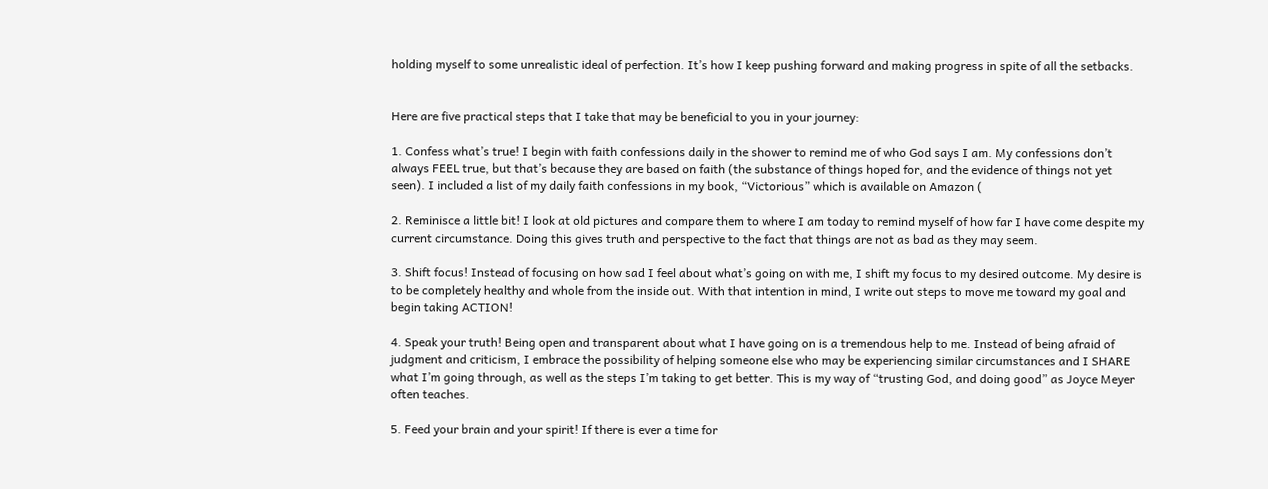holding myself to some unrealistic ideal of perfection. It’s how I keep pushing forward and making progress in spite of all the setbacks.


Here are five practical steps that I take that may be beneficial to you in your journey:

1. Confess what’s true! I begin with faith confessions daily in the shower to remind me of who God says I am. My confessions don’t always FEEL true, but that’s because they are based on faith (the substance of things hoped for, and the evidence of things not yet seen). I included a list of my daily faith confessions in my book, “Victorious” which is available on Amazon (

2. Reminisce a little bit! I look at old pictures and compare them to where I am today to remind myself of how far I have come despite my current circumstance. Doing this gives truth and perspective to the fact that things are not as bad as they may seem.

3. Shift focus! Instead of focusing on how sad I feel about what’s going on with me, I shift my focus to my desired outcome. My desire is to be completely healthy and whole from the inside out. With that intention in mind, I write out steps to move me toward my goal and begin taking ACTION!

4. Speak your truth! Being open and transparent about what I have going on is a tremendous help to me. Instead of being afraid of judgment and criticism, I embrace the possibility of helping someone else who may be experiencing similar circumstances and I SHARE what I’m going through, as well as the steps I’m taking to get better. This is my way of “trusting God, and doing good” as Joyce Meyer often teaches.

5. Feed your brain and your spirit! If there is ever a time for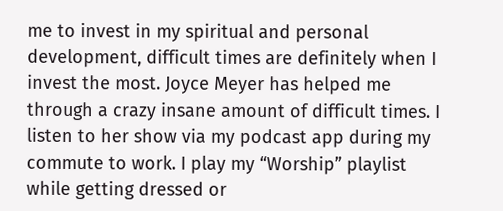me to invest in my spiritual and personal development, difficult times are definitely when I invest the most. Joyce Meyer has helped me through a crazy insane amount of difficult times. I listen to her show via my podcast app during my commute to work. I play my “Worship” playlist while getting dressed or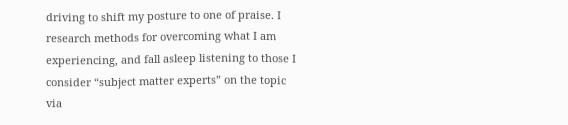driving to shift my posture to one of praise. I research methods for overcoming what I am experiencing, and fall asleep listening to those I consider “subject matter experts” on the topic via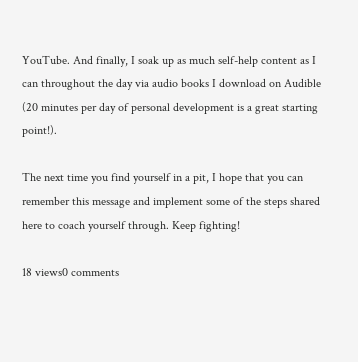YouTube. And finally, I soak up as much self-help content as I can throughout the day via audio books I download on Audible (20 minutes per day of personal development is a great starting point!).

The next time you find yourself in a pit, I hope that you can remember this message and implement some of the steps shared here to coach yourself through. Keep fighting!

18 views0 comments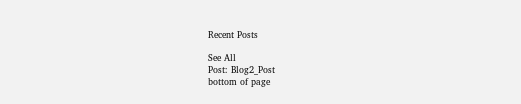Recent Posts

See All
Post: Blog2_Post
bottom of page